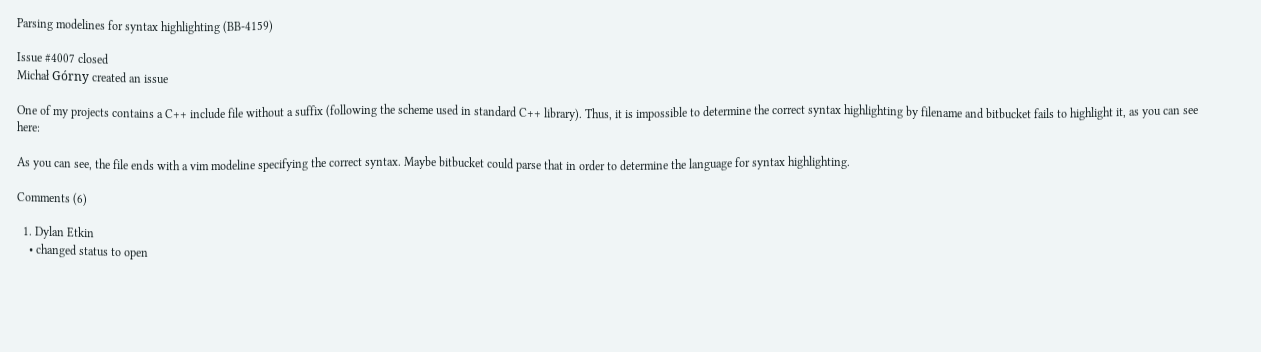Parsing modelines for syntax highlighting (BB-4159)

Issue #4007 closed
Michał Górny created an issue

One of my projects contains a C++ include file without a suffix (following the scheme used in standard C++ library). Thus, it is impossible to determine the correct syntax highlighting by filename and bitbucket fails to highlight it, as you can see here:

As you can see, the file ends with a vim modeline specifying the correct syntax. Maybe bitbucket could parse that in order to determine the language for syntax highlighting.

Comments (6)

  1. Dylan Etkin
    • changed status to open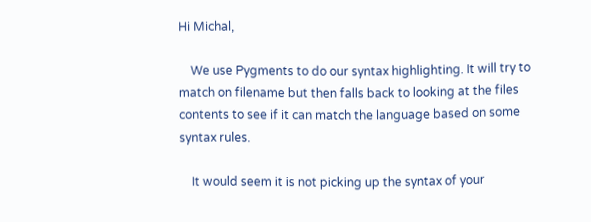Hi Michal,

    We use Pygments to do our syntax highlighting. It will try to match on filename but then falls back to looking at the files contents to see if it can match the language based on some syntax rules.

    It would seem it is not picking up the syntax of your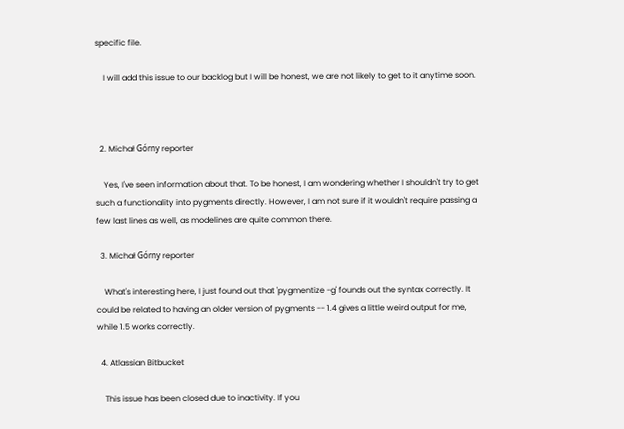specific file.

    I will add this issue to our backlog but I will be honest, we are not likely to get to it anytime soon.



  2. Michał Górny reporter

    Yes, I've seen information about that. To be honest, I am wondering whether I shouldn't try to get such a functionality into pygments directly. However, I am not sure if it wouldn't require passing a few last lines as well, as modelines are quite common there.

  3. Michał Górny reporter

    What's interesting here, I just found out that 'pygmentize -g' founds out the syntax correctly. It could be related to having an older version of pygments -- 1.4 gives a little weird output for me, while 1.5 works correctly.

  4. Atlassian Bitbucket

    This issue has been closed due to inactivity. If you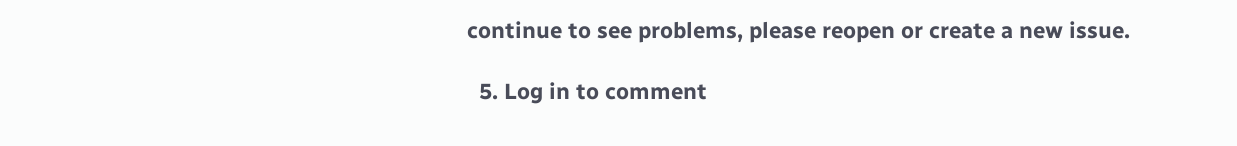continue to see problems, please reopen or create a new issue.

  5. Log in to comment